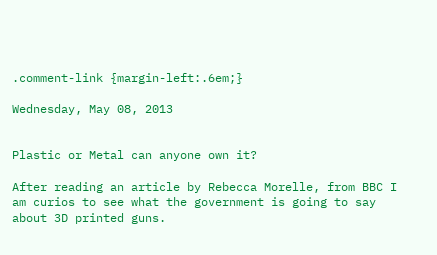.comment-link {margin-left:.6em;}

Wednesday, May 08, 2013


Plastic or Metal can anyone own it?

After reading an article by Rebecca Morelle, from BBC I am curios to see what the government is going to say about 3D printed guns.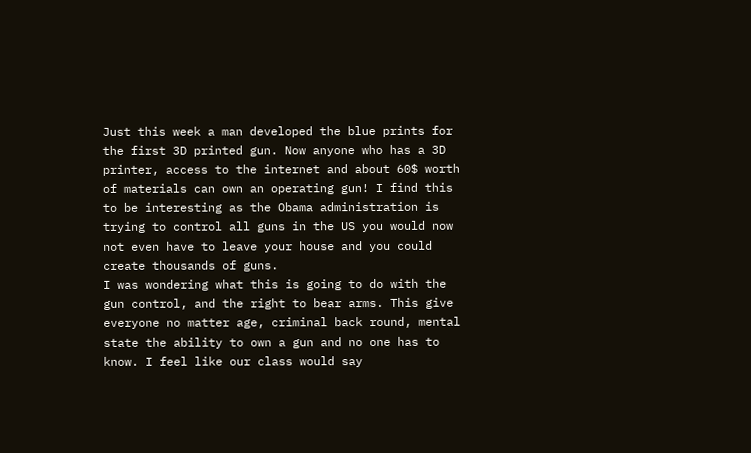Just this week a man developed the blue prints for the first 3D printed gun. Now anyone who has a 3D printer, access to the internet and about 60$ worth of materials can own an operating gun! I find this to be interesting as the Obama administration is trying to control all guns in the US you would now not even have to leave your house and you could create thousands of guns.
I was wondering what this is going to do with the gun control, and the right to bear arms. This give everyone no matter age, criminal back round, mental state the ability to own a gun and no one has to know. I feel like our class would say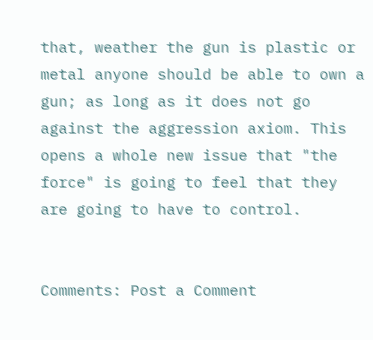that, weather the gun is plastic or metal anyone should be able to own a gun; as long as it does not go against the aggression axiom. This opens a whole new issue that "the force" is going to feel that they are going to have to control.


Comments: Post a Comment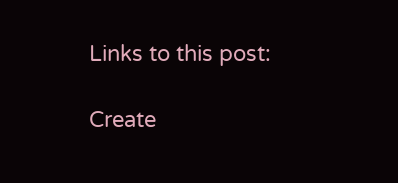Links to this post:

Create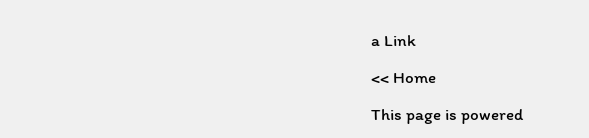a Link

<< Home

This page is powered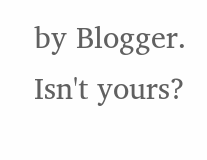by Blogger. Isn't yours?